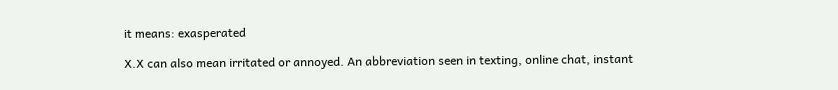it means: exasperated

X.X can also mean irritated or annoyed. An abbreviation seen in texting, online chat, instant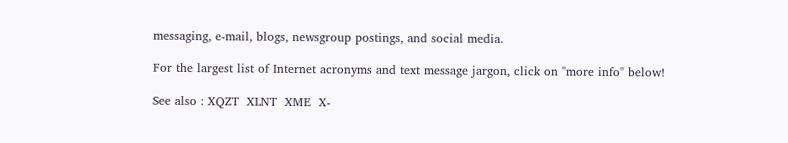messaging, e-mail, blogs, newsgroup postings, and social media.

For the largest list of Internet acronyms and text message jargon, click on "more info" below!

See also : XQZT  XLNT  XME  X-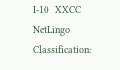I-10  XXCC
NetLingo Classification: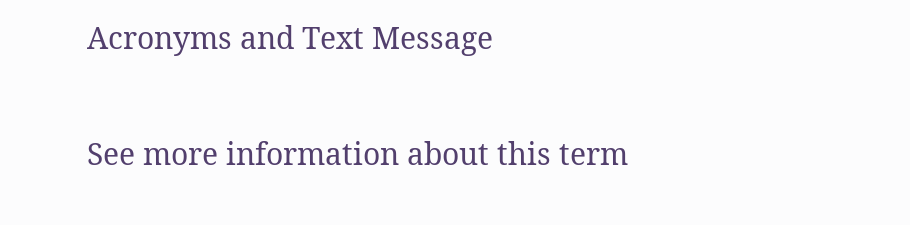Acronyms and Text Message

See more information about this term